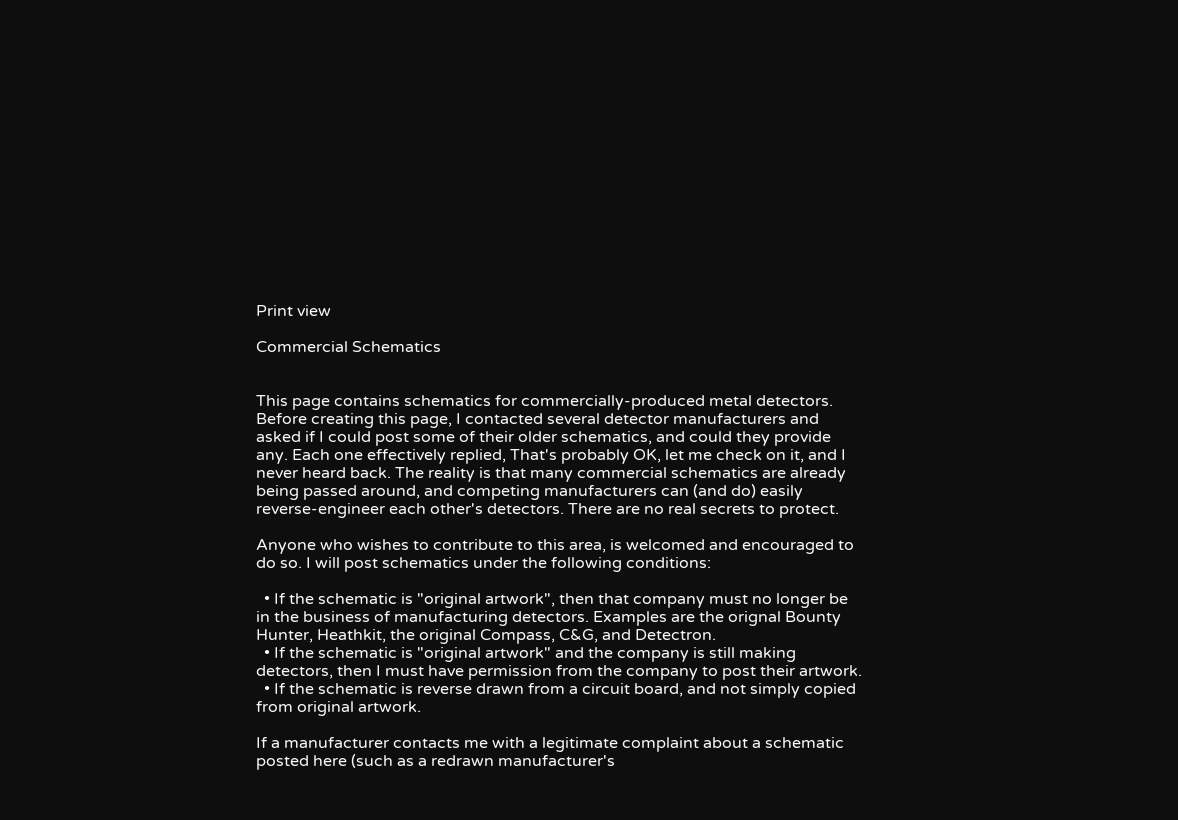Print view

Commercial Schematics


This page contains schematics for commercially-produced metal detectors. Before creating this page, I contacted several detector manufacturers and asked if I could post some of their older schematics, and could they provide any. Each one effectively replied, That's probably OK, let me check on it, and I never heard back. The reality is that many commercial schematics are already being passed around, and competing manufacturers can (and do) easily reverse-engineer each other's detectors. There are no real secrets to protect.

Anyone who wishes to contribute to this area, is welcomed and encouraged to do so. I will post schematics under the following conditions:

  • If the schematic is "original artwork", then that company must no longer be in the business of manufacturing detectors. Examples are the orignal Bounty Hunter, Heathkit, the original Compass, C&G, and Detectron.
  • If the schematic is "original artwork" and the company is still making detectors, then I must have permission from the company to post their artwork.
  • If the schematic is reverse drawn from a circuit board, and not simply copied from original artwork.

If a manufacturer contacts me with a legitimate complaint about a schematic posted here (such as a redrawn manufacturer's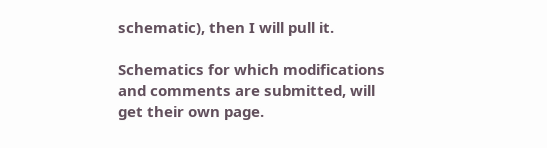schematic), then I will pull it.

Schematics for which modifications and comments are submitted, will get their own page.